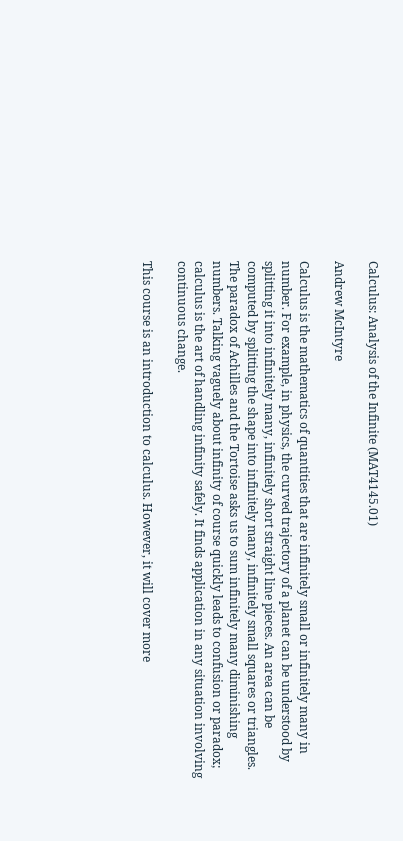Calculus: Analysis of the Infinite (MAT4145.01)

Andrew McIntyre

Calculus is the mathematics of quantities that are infinitely small or infinitely many in number. For example, in physics, the curved trajectory of a planet can be understood by splitting it into infinitely many, infinitely short straight line pieces. An area can be computed by splitting the shape into infinitely many, infinitely small squares or triangles. The paradox of Achilles and the Tortoise asks us to sum infinitely many diminishing numbers. Talking vaguely about infinity of course quickly leads to confusion or paradox; calculus is the art of handling infinity safely. It finds application in any situation involving continuous change.

This course is an introduction to calculus. However, it will cover more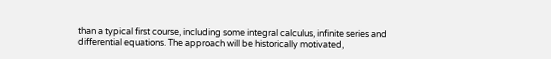than a typical first course, including some integral calculus, infinite series and differential equations. The approach will be historically motivated,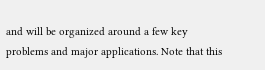and will be organized around a few key problems and major applications. Note that this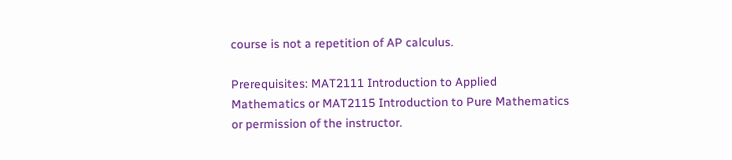course is not a repetition of AP calculus.

Prerequisites: MAT2111 Introduction to Applied Mathematics or MAT2115 Introduction to Pure Mathematics or permission of the instructor.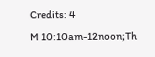Credits: 4
M 10:10am-12noon;Th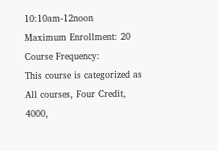10:10am-12noon
Maximum Enrollment: 20
Course Frequency:
This course is categorized as All courses, Four Credit, 4000,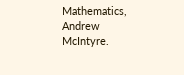Mathematics, Andrew McIntyre.